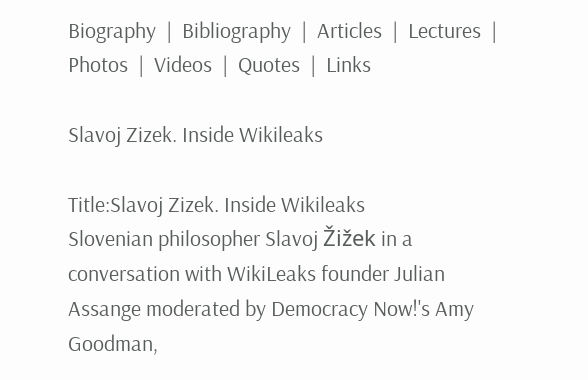Biography  |  Bibliography  |  Articles  |  Lectures  |  Photos  |  Videos  |  Quotes  |  Links

Slavoj Zizek. Inside Wikileaks

Title:Slavoj Zizek. Inside Wikileaks
Slovenian philosopher Slavoj Žižek in a conversation with WikiLeaks founder Julian Assange moderated by Democracy Now!'s Amy Goodman,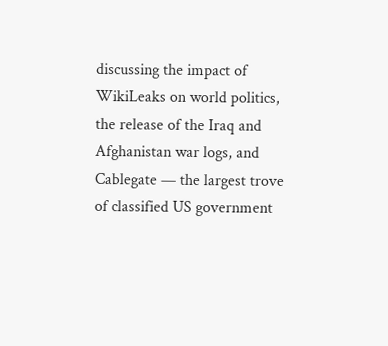discussing the impact of WikiLeaks on world politics, the release of the Iraq and Afghanistan war logs, and Cablegate — the largest trove of classified US government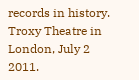records in history. Troxy Theatre in London, July 2 2011.